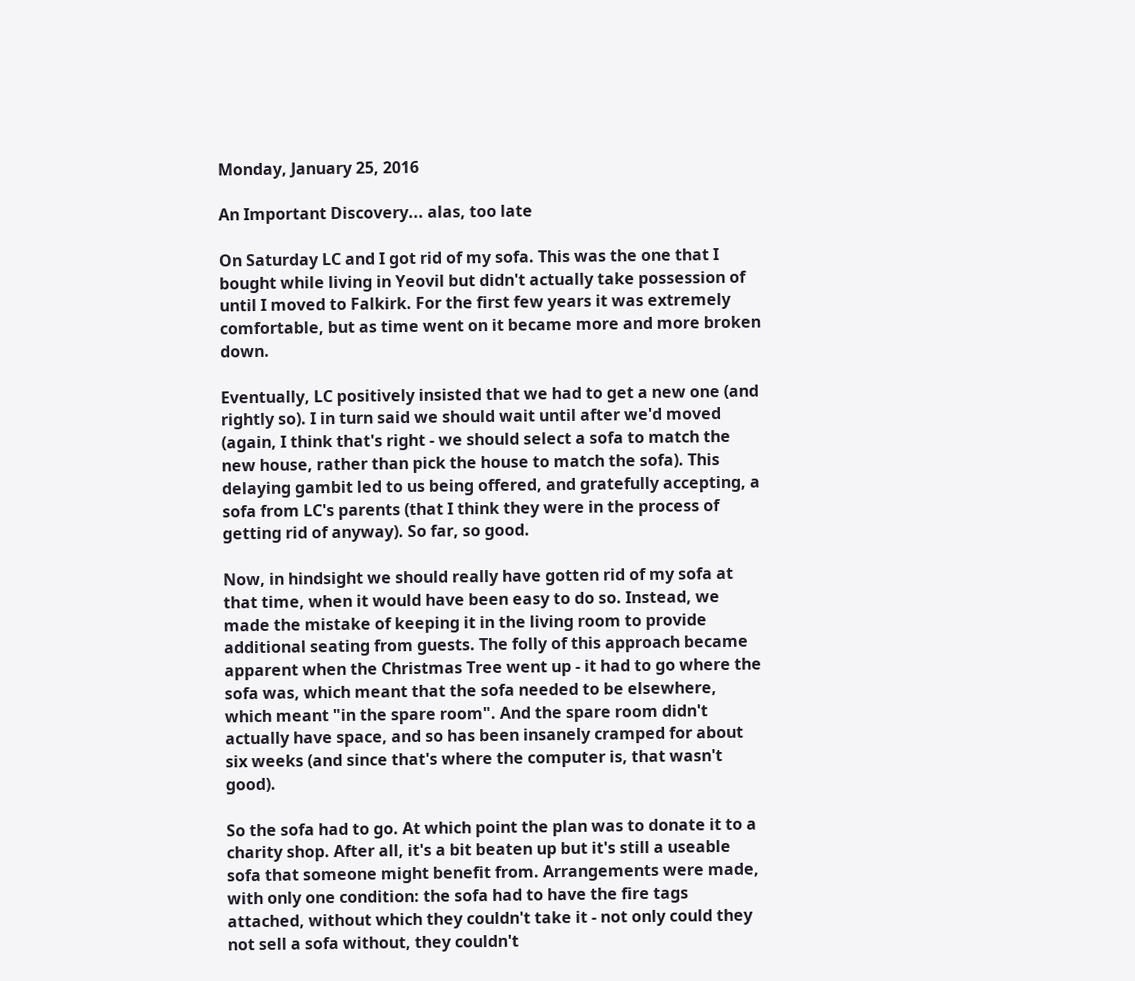Monday, January 25, 2016

An Important Discovery... alas, too late

On Saturday LC and I got rid of my sofa. This was the one that I bought while living in Yeovil but didn't actually take possession of until I moved to Falkirk. For the first few years it was extremely comfortable, but as time went on it became more and more broken down.

Eventually, LC positively insisted that we had to get a new one (and rightly so). I in turn said we should wait until after we'd moved (again, I think that's right - we should select a sofa to match the new house, rather than pick the house to match the sofa). This delaying gambit led to us being offered, and gratefully accepting, a sofa from LC's parents (that I think they were in the process of getting rid of anyway). So far, so good.

Now, in hindsight we should really have gotten rid of my sofa at that time, when it would have been easy to do so. Instead, we made the mistake of keeping it in the living room to provide additional seating from guests. The folly of this approach became apparent when the Christmas Tree went up - it had to go where the sofa was, which meant that the sofa needed to be elsewhere, which meant "in the spare room". And the spare room didn't actually have space, and so has been insanely cramped for about six weeks (and since that's where the computer is, that wasn't good).

So the sofa had to go. At which point the plan was to donate it to a charity shop. After all, it's a bit beaten up but it's still a useable sofa that someone might benefit from. Arrangements were made, with only one condition: the sofa had to have the fire tags attached, without which they couldn't take it - not only could they not sell a sofa without, they couldn't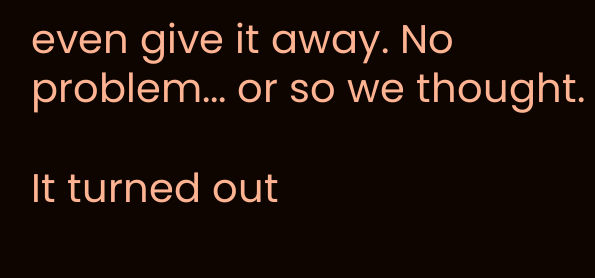even give it away. No problem... or so we thought.

It turned out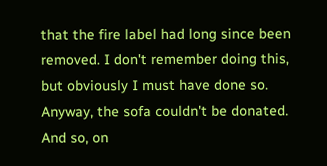that the fire label had long since been removed. I don't remember doing this, but obviously I must have done so. Anyway, the sofa couldn't be donated. And so, on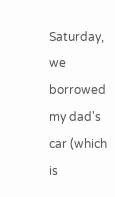Saturday, we borrowed my dad's car (which is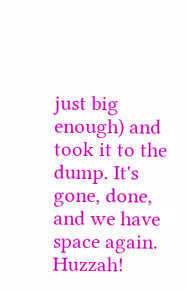just big enough) and took it to the dump. It's gone, done, and we have space again. Huzzah!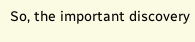So, the important discovery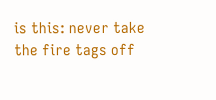is this: never take the fire tags off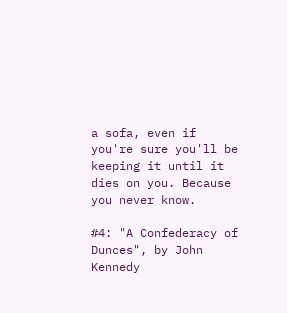a sofa, even if you're sure you'll be keeping it until it dies on you. Because you never know.

#4: "A Confederacy of Dunces", by John Kennedy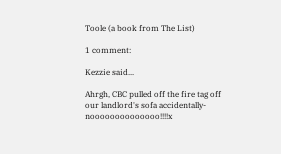Toole (a book from The List)

1 comment:

Kezzie said...

Ahrgh, CBC pulled off the fire tag off our landlord's sofa accidentally- noooooooooooooo!!!!x